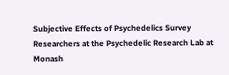Subjective Effects of Psychedelics Survey
Researchers at the Psychedelic Research Lab at
Monash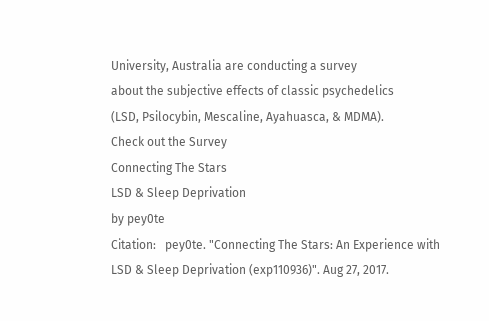University, Australia are conducting a survey
about the subjective effects of classic psychedelics
(LSD, Psilocybin, Mescaline, Ayahuasca, & MDMA).
Check out the Survey
Connecting The Stars
LSD & Sleep Deprivation
by pey0te
Citation:   pey0te. "Connecting The Stars: An Experience with LSD & Sleep Deprivation (exp110936)". Aug 27, 2017.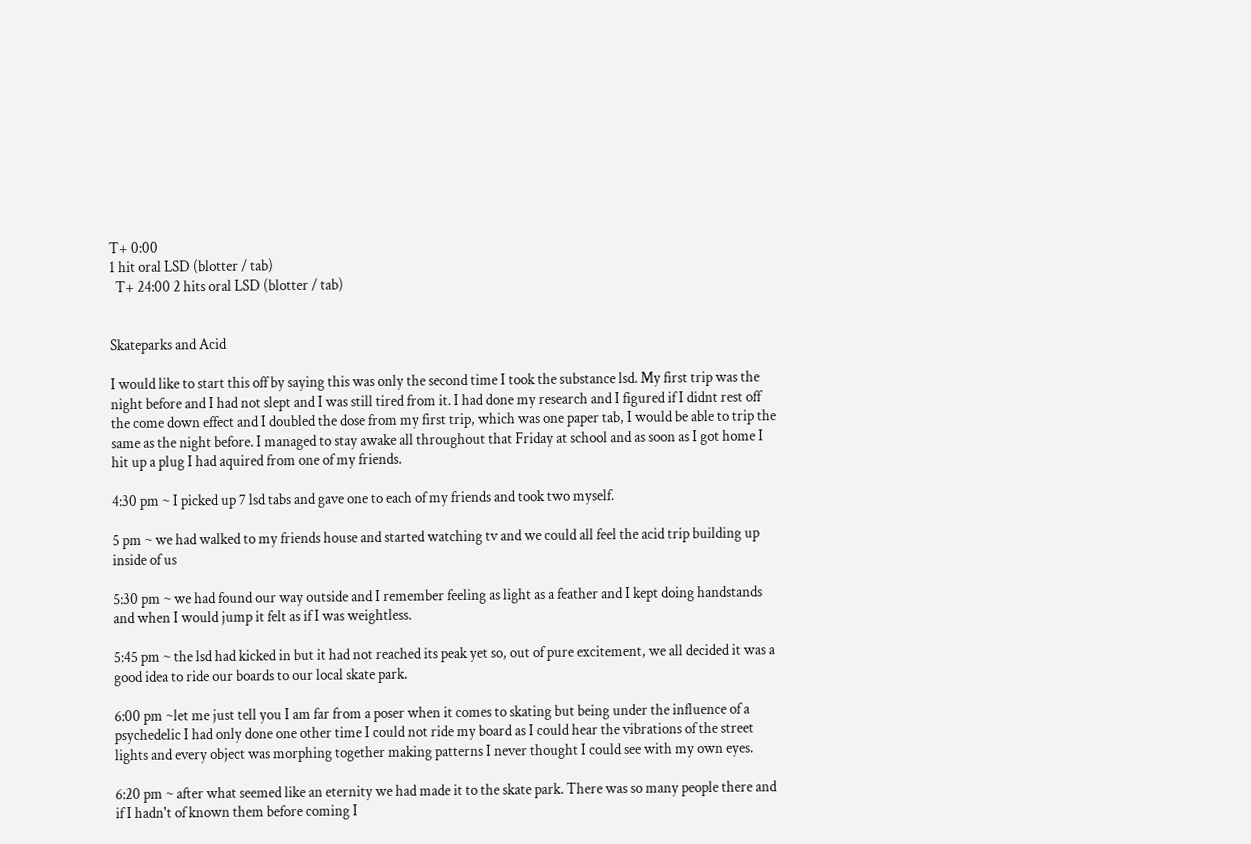T+ 0:00
1 hit oral LSD (blotter / tab)
  T+ 24:00 2 hits oral LSD (blotter / tab)


Skateparks and Acid

I would like to start this off by saying this was only the second time I took the substance lsd. My first trip was the night before and I had not slept and I was still tired from it. I had done my research and I figured if I didnt rest off the come down effect and I doubled the dose from my first trip, which was one paper tab, I would be able to trip the same as the night before. I managed to stay awake all throughout that Friday at school and as soon as I got home I hit up a plug I had aquired from one of my friends.

4:30 pm ~ I picked up 7 lsd tabs and gave one to each of my friends and took two myself.

5 pm ~ we had walked to my friends house and started watching tv and we could all feel the acid trip building up inside of us

5:30 pm ~ we had found our way outside and I remember feeling as light as a feather and I kept doing handstands and when I would jump it felt as if I was weightless.

5:45 pm ~ the lsd had kicked in but it had not reached its peak yet so, out of pure excitement, we all decided it was a good idea to ride our boards to our local skate park.

6:00 pm ~let me just tell you I am far from a poser when it comes to skating but being under the influence of a psychedelic I had only done one other time I could not ride my board as I could hear the vibrations of the street lights and every object was morphing together making patterns I never thought I could see with my own eyes.

6:20 pm ~ after what seemed like an eternity we had made it to the skate park. There was so many people there and if I hadn't of known them before coming I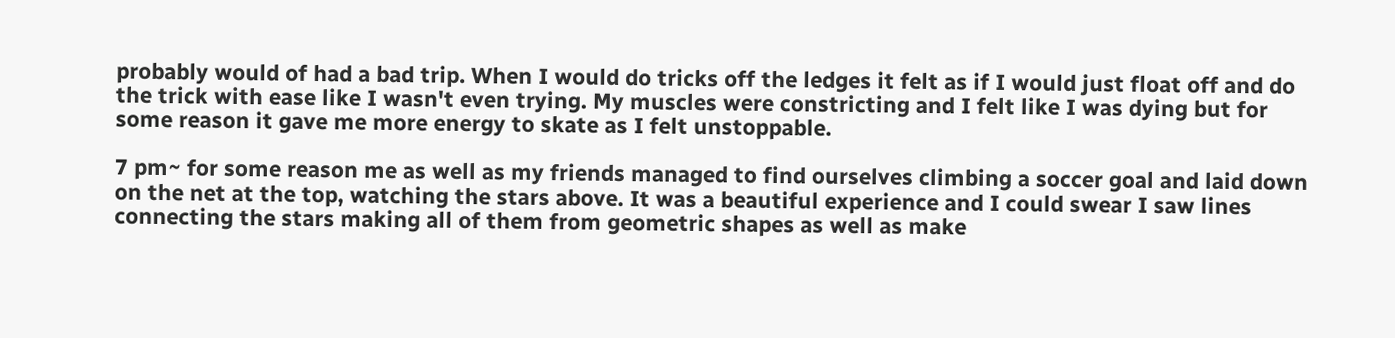probably would of had a bad trip. When I would do tricks off the ledges it felt as if I would just float off and do the trick with ease like I wasn't even trying. My muscles were constricting and I felt like I was dying but for some reason it gave me more energy to skate as I felt unstoppable.

7 pm~ for some reason me as well as my friends managed to find ourselves climbing a soccer goal and laid down on the net at the top, watching the stars above. It was a beautiful experience and I could swear I saw lines connecting the stars making all of them from geometric shapes as well as make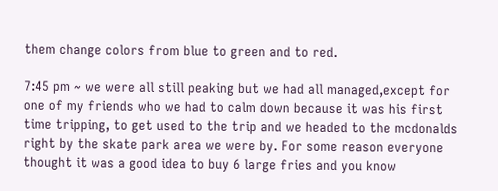them change colors from blue to green and to red.

7:45 pm ~ we were all still peaking but we had all managed,except for one of my friends who we had to calm down because it was his first time tripping, to get used to the trip and we headed to the mcdonalds right by the skate park area we were by. For some reason everyone thought it was a good idea to buy 6 large fries and you know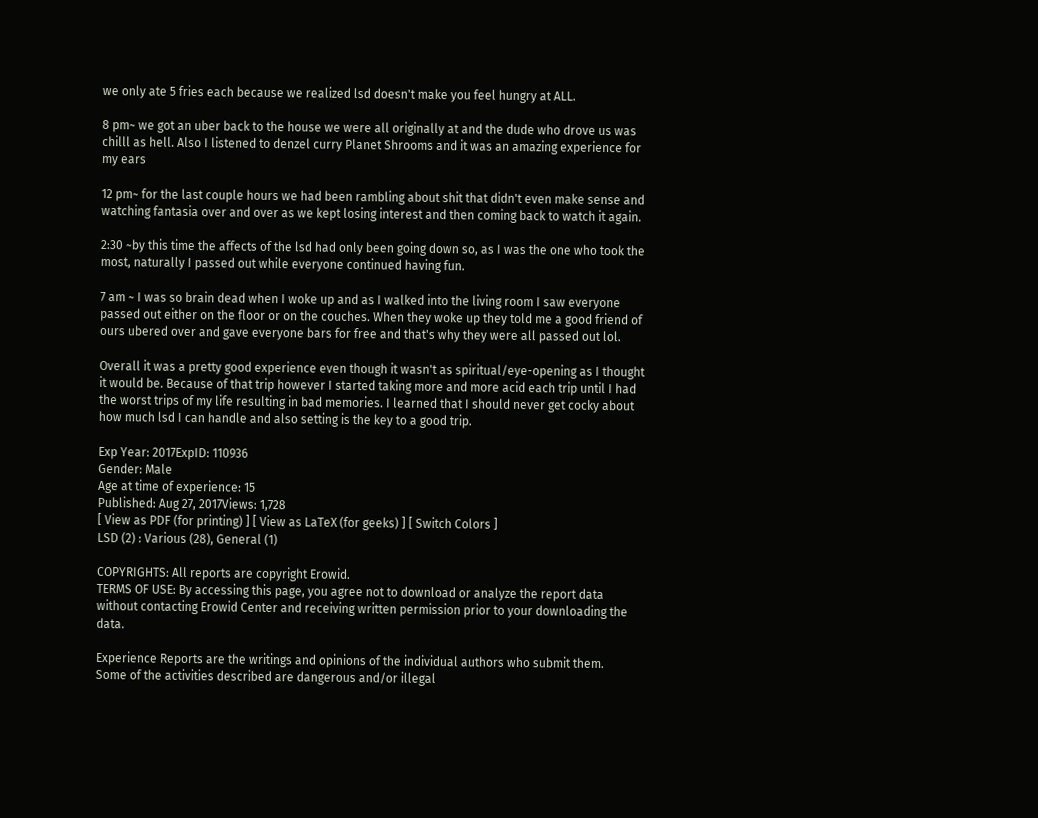we only ate 5 fries each because we realized lsd doesn't make you feel hungry at ALL.

8 pm~ we got an uber back to the house we were all originally at and the dude who drove us was chilll as hell. Also I listened to denzel curry Planet Shrooms and it was an amazing experience for my ears

12 pm~ for the last couple hours we had been rambling about shit that didn't even make sense and watching fantasia over and over as we kept losing interest and then coming back to watch it again.

2:30 ~by this time the affects of the lsd had only been going down so, as I was the one who took the most, naturally I passed out while everyone continued having fun.

7 am ~ I was so brain dead when I woke up and as I walked into the living room I saw everyone passed out either on the floor or on the couches. When they woke up they told me a good friend of ours ubered over and gave everyone bars for free and that's why they were all passed out lol.

Overall it was a pretty good experience even though it wasn't as spiritual/eye-opening as I thought it would be. Because of that trip however I started taking more and more acid each trip until I had the worst trips of my life resulting in bad memories. I learned that I should never get cocky about how much lsd I can handle and also setting is the key to a good trip.

Exp Year: 2017ExpID: 110936
Gender: Male
Age at time of experience: 15
Published: Aug 27, 2017Views: 1,728
[ View as PDF (for printing) ] [ View as LaTeX (for geeks) ] [ Switch Colors ]
LSD (2) : Various (28), General (1)

COPYRIGHTS: All reports are copyright Erowid.
TERMS OF USE: By accessing this page, you agree not to download or analyze the report data without contacting Erowid Center and receiving written permission prior to your downloading the data.

Experience Reports are the writings and opinions of the individual authors who submit them.
Some of the activities described are dangerous and/or illegal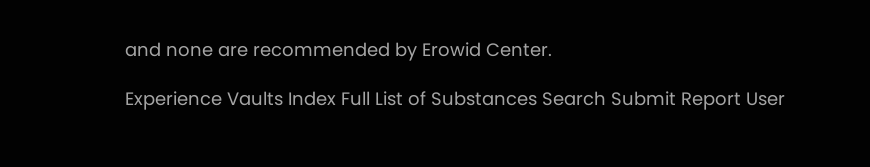and none are recommended by Erowid Center.

Experience Vaults Index Full List of Substances Search Submit Report User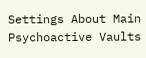Settings About Main Psychoactive Vaults